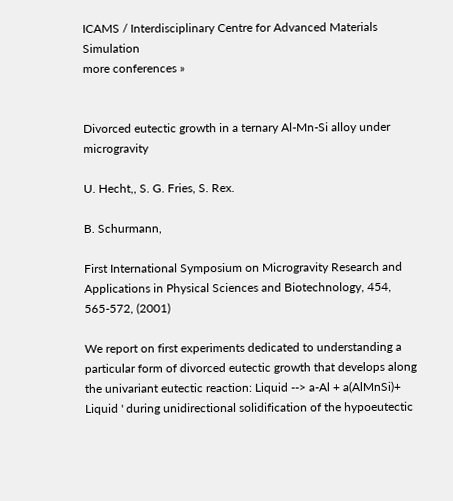ICAMS / Interdisciplinary Centre for Advanced Materials Simulation
more conferences »


Divorced eutectic growth in a ternary Al-Mn-Si alloy under microgravity

U. Hecht,, S. G. Fries, S. Rex.

B. Schurmann,

First International Symposium on Microgravity Research and Applications in Physical Sciences and Biotechnology, 454, 565-572, (2001)

We report on first experiments dedicated to understanding a particular form of divorced eutectic growth that develops along the univariant eutectic reaction: Liquid --> a-Al + a(AlMnSi)+ Liquid ' during unidirectional solidification of the hypoeutectic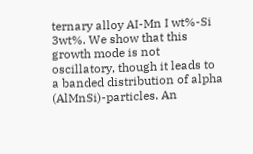ternary alloy AI-Mn I wt%-Si 3wt%. We show that this growth mode is not oscillatory, though it leads to a banded distribution of alpha (AlMnSi)-particles. An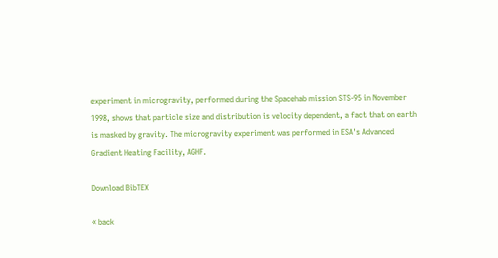experiment in microgravity, performed during the Spacehab mission STS-95 in November 1998, shows that particle size and distribution is velocity dependent, a fact that on earth is masked by gravity. The microgravity experiment was performed in ESA's Advanced Gradient Heating Facility, AGHF.

Download BibTEX

« back